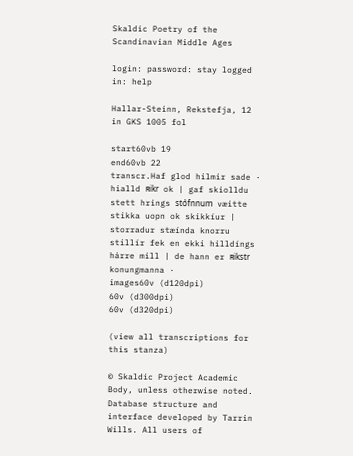Skaldic Poetry of the Scandinavian Middle Ages

login: password: stay logged in: help

Hallar-Steinn, Rekstefja, 12 in GKS 1005 fol

start60vb 19
end60vb 22
transcr.Haf glod hilmir sade · hialld ʀikr ok | gaf skiolldu stett hrings sto᷎fnnum væitte stikka uopn ok skikkíur | storradur stæínda knorru stillír fek en ekki hilldíngs hárre mill | de hann er ʀikstr konungmanna ·
images60v (d120dpi)
60v (d300dpi)
60v (d320dpi)

(view all transcriptions for this stanza)

© Skaldic Project Academic Body, unless otherwise noted. Database structure and interface developed by Tarrin Wills. All users of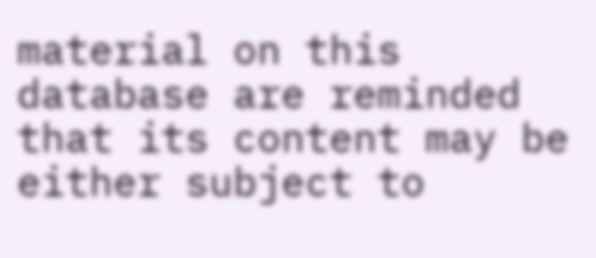material on this database are reminded that its content may be either subject to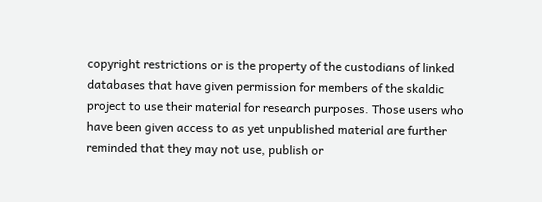copyright restrictions or is the property of the custodians of linked databases that have given permission for members of the skaldic project to use their material for research purposes. Those users who have been given access to as yet unpublished material are further reminded that they may not use, publish or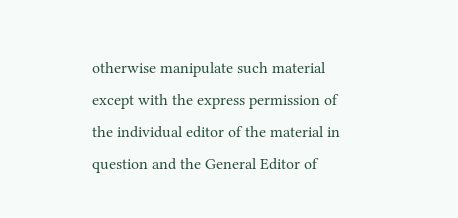otherwise manipulate such material except with the express permission of the individual editor of the material in question and the General Editor of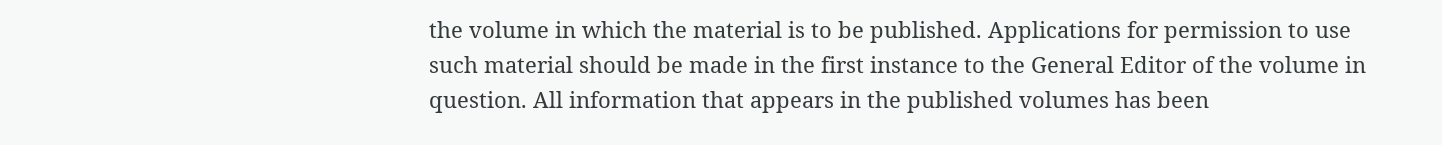the volume in which the material is to be published. Applications for permission to use such material should be made in the first instance to the General Editor of the volume in question. All information that appears in the published volumes has been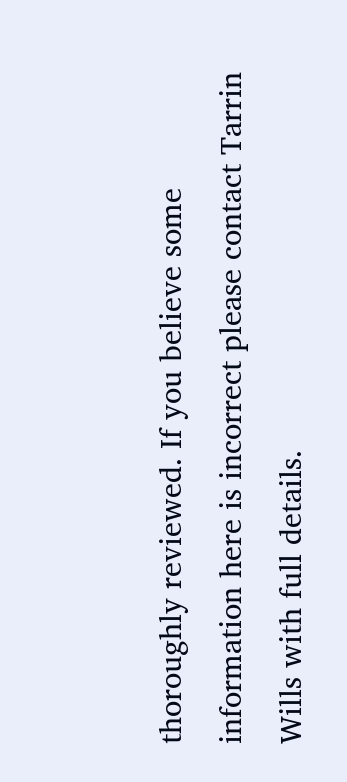thoroughly reviewed. If you believe some information here is incorrect please contact Tarrin Wills with full details.